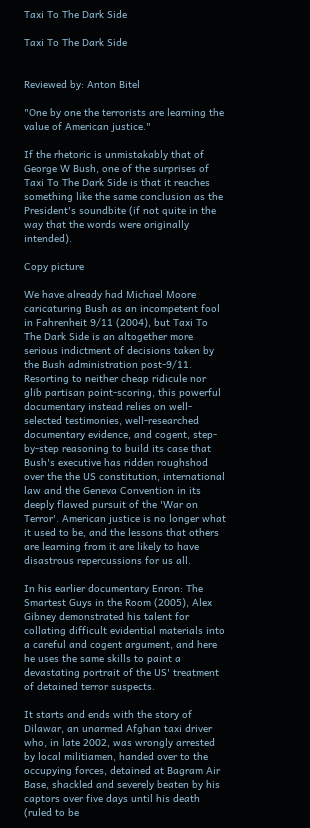Taxi To The Dark Side

Taxi To The Dark Side


Reviewed by: Anton Bitel

"One by one the terrorists are learning the value of American justice."

If the rhetoric is unmistakably that of George W Bush, one of the surprises of Taxi To The Dark Side is that it reaches something like the same conclusion as the President's soundbite (if not quite in the way that the words were originally intended).

Copy picture

We have already had Michael Moore caricaturing Bush as an incompetent fool in Fahrenheit 9/11 (2004), but Taxi To The Dark Side is an altogether more serious indictment of decisions taken by the Bush administration post-9/11. Resorting to neither cheap ridicule nor glib partisan point-scoring, this powerful documentary instead relies on well-selected testimonies, well-researched documentary evidence, and cogent, step-by-step reasoning to build its case that Bush's executive has ridden roughshod over the the US constitution, international law and the Geneva Convention in its deeply flawed pursuit of the 'War on Terror'. American justice is no longer what it used to be, and the lessons that others are learning from it are likely to have disastrous repercussions for us all.

In his earlier documentary Enron: The Smartest Guys in the Room (2005), Alex Gibney demonstrated his talent for collating difficult evidential materials into a careful and cogent argument, and here he uses the same skills to paint a devastating portrait of the US' treatment of detained terror suspects.

It starts and ends with the story of Dilawar, an unarmed Afghan taxi driver who, in late 2002, was wrongly arrested by local militiamen, handed over to the occupying forces, detained at Bagram Air Base, shackled and severely beaten by his captors over five days until his death (ruled to be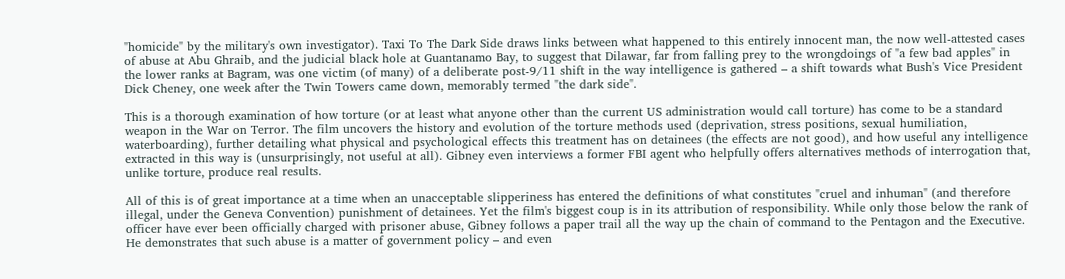"homicide" by the military's own investigator). Taxi To The Dark Side draws links between what happened to this entirely innocent man, the now well-attested cases of abuse at Abu Ghraib, and the judicial black hole at Guantanamo Bay, to suggest that Dilawar, far from falling prey to the wrongdoings of "a few bad apples" in the lower ranks at Bagram, was one victim (of many) of a deliberate post-9/11 shift in the way intelligence is gathered – a shift towards what Bush's Vice President Dick Cheney, one week after the Twin Towers came down, memorably termed "the dark side".

This is a thorough examination of how torture (or at least what anyone other than the current US administration would call torture) has come to be a standard weapon in the War on Terror. The film uncovers the history and evolution of the torture methods used (deprivation, stress positions, sexual humiliation, waterboarding), further detailing what physical and psychological effects this treatment has on detainees (the effects are not good), and how useful any intelligence extracted in this way is (unsurprisingly, not useful at all). Gibney even interviews a former FBI agent who helpfully offers alternatives methods of interrogation that, unlike torture, produce real results.

All of this is of great importance at a time when an unacceptable slipperiness has entered the definitions of what constitutes "cruel and inhuman" (and therefore illegal, under the Geneva Convention) punishment of detainees. Yet the film's biggest coup is in its attribution of responsibility. While only those below the rank of officer have ever been officially charged with prisoner abuse, Gibney follows a paper trail all the way up the chain of command to the Pentagon and the Executive. He demonstrates that such abuse is a matter of government policy – and even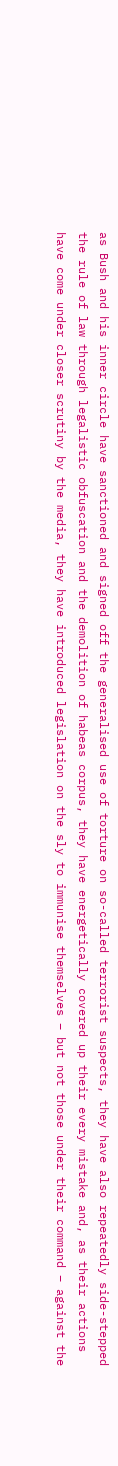as Bush and his inner circle have sanctioned and signed off the generalised use of torture on so-called terrorist suspects, they have also repeatedly side-stepped the rule of law through legalistic obfuscation and the demolition of habeas corpus, they have energetically covered up their every mistake and, as their actions have come under closer scrutiny by the media, they have introduced legislation on the sly to immunise themselves – but not those under their command – against the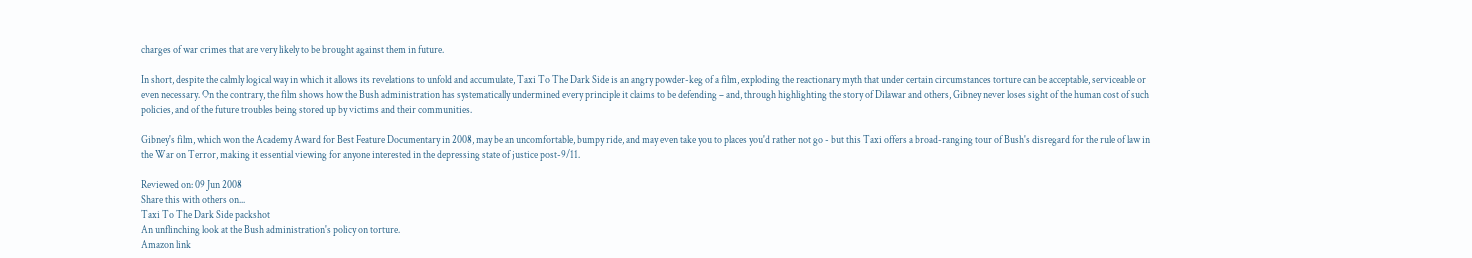charges of war crimes that are very likely to be brought against them in future.

In short, despite the calmly logical way in which it allows its revelations to unfold and accumulate, Taxi To The Dark Side is an angry powder-keg of a film, exploding the reactionary myth that under certain circumstances torture can be acceptable, serviceable or even necessary. On the contrary, the film shows how the Bush administration has systematically undermined every principle it claims to be defending – and, through highlighting the story of Dilawar and others, Gibney never loses sight of the human cost of such policies, and of the future troubles being stored up by victims and their communities.

Gibney's film, which won the Academy Award for Best Feature Documentary in 2008, may be an uncomfortable, bumpy ride, and may even take you to places you'd rather not go - but this Taxi offers a broad-ranging tour of Bush's disregard for the rule of law in the War on Terror, making it essential viewing for anyone interested in the depressing state of justice post-9/11.

Reviewed on: 09 Jun 2008
Share this with others on...
Taxi To The Dark Side packshot
An unflinching look at the Bush administration's policy on torture.
Amazon link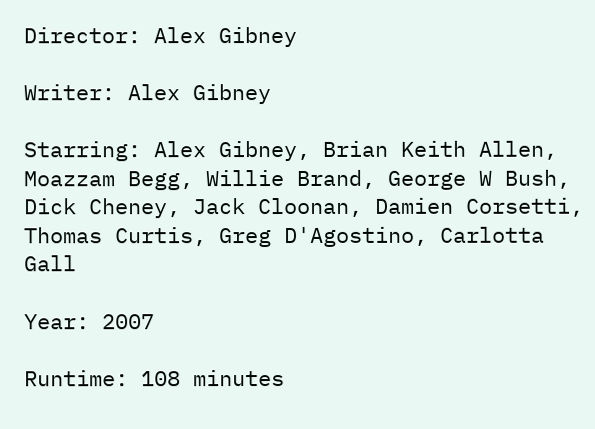Director: Alex Gibney

Writer: Alex Gibney

Starring: Alex Gibney, Brian Keith Allen, Moazzam Begg, Willie Brand, George W Bush, Dick Cheney, Jack Cloonan, Damien Corsetti, Thomas Curtis, Greg D'Agostino, Carlotta Gall

Year: 2007

Runtime: 108 minutes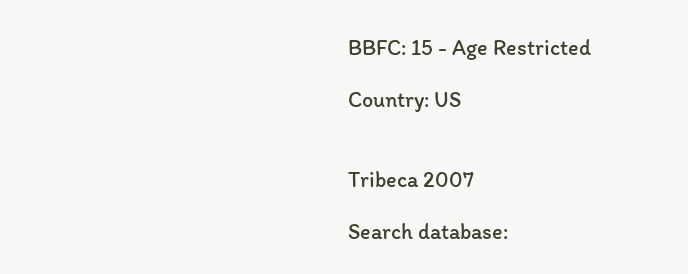BBFC: 15 - Age Restricted

Country: US


Tribeca 2007

Search database: